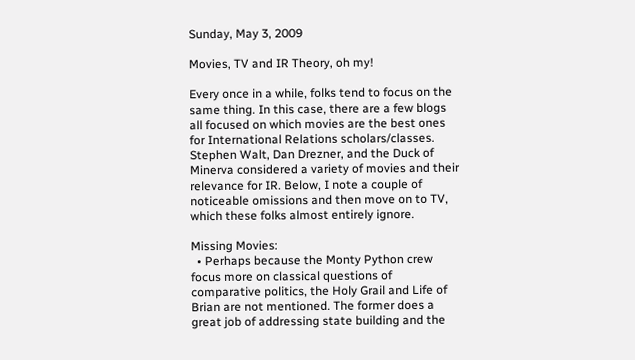Sunday, May 3, 2009

Movies, TV and IR Theory, oh my!

Every once in a while, folks tend to focus on the same thing. In this case, there are a few blogs all focused on which movies are the best ones for International Relations scholars/classes. Stephen Walt, Dan Drezner, and the Duck of Minerva considered a variety of movies and their relevance for IR. Below, I note a couple of noticeable omissions and then move on to TV, which these folks almost entirely ignore.

Missing Movies:
  • Perhaps because the Monty Python crew focus more on classical questions of comparative politics, the Holy Grail and Life of Brian are not mentioned. The former does a great job of addressing state building and the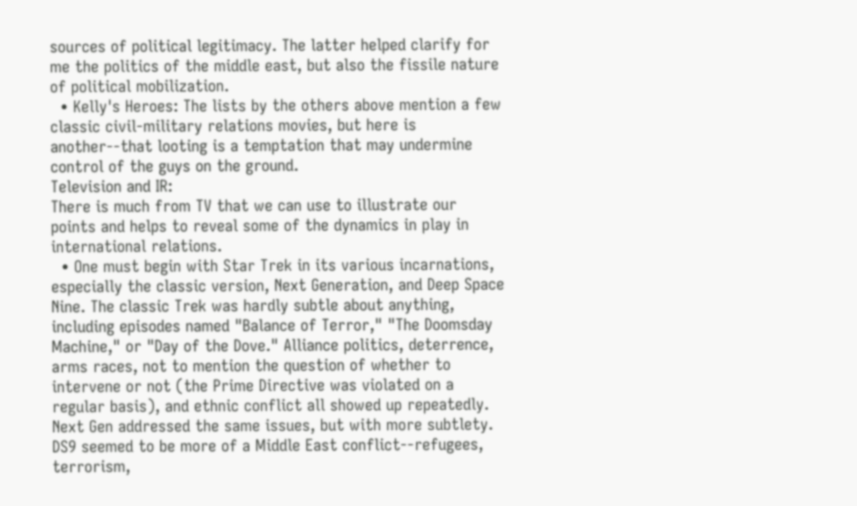sources of political legitimacy. The latter helped clarify for me the politics of the middle east, but also the fissile nature of political mobilization.
  • Kelly's Heroes: The lists by the others above mention a few classic civil-military relations movies, but here is another--that looting is a temptation that may undermine control of the guys on the ground.
Television and IR:
There is much from TV that we can use to illustrate our points and helps to reveal some of the dynamics in play in international relations.
  • One must begin with Star Trek in its various incarnations, especially the classic version, Next Generation, and Deep Space Nine. The classic Trek was hardly subtle about anything, including episodes named "Balance of Terror," "The Doomsday Machine," or "Day of the Dove." Alliance politics, deterrence, arms races, not to mention the question of whether to intervene or not (the Prime Directive was violated on a regular basis), and ethnic conflict all showed up repeatedly. Next Gen addressed the same issues, but with more subtlety. DS9 seemed to be more of a Middle East conflict--refugees, terrorism,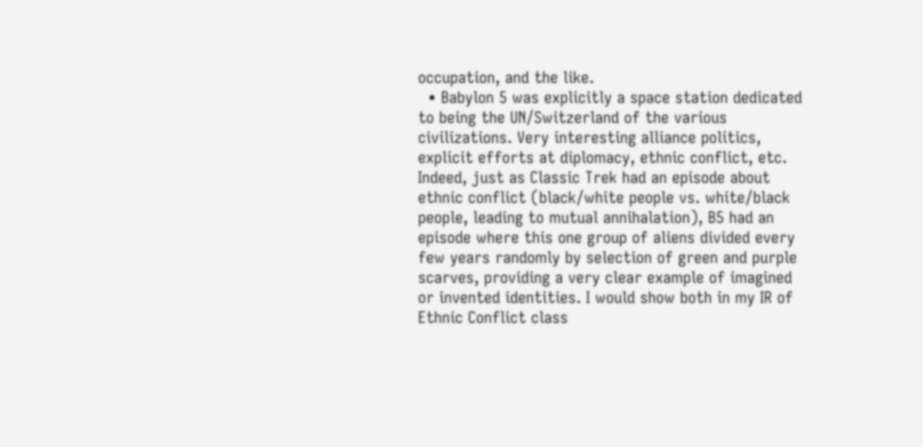occupation, and the like.
  • Babylon 5 was explicitly a space station dedicated to being the UN/Switzerland of the various civilizations. Very interesting alliance politics, explicit efforts at diplomacy, ethnic conflict, etc. Indeed, just as Classic Trek had an episode about ethnic conflict (black/white people vs. white/black people, leading to mutual annihalation), B5 had an episode where this one group of aliens divided every few years randomly by selection of green and purple scarves, providing a very clear example of imagined or invented identities. I would show both in my IR of Ethnic Conflict class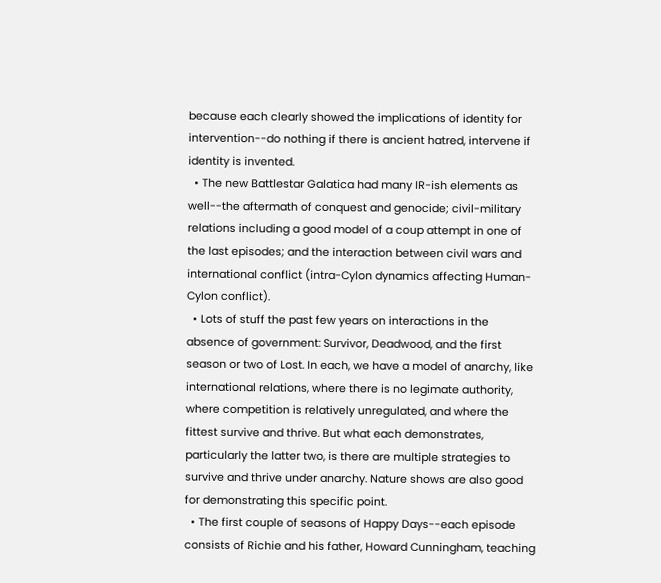because each clearly showed the implications of identity for intervention--do nothing if there is ancient hatred, intervene if identity is invented.
  • The new Battlestar Galatica had many IR-ish elements as well--the aftermath of conquest and genocide; civil-military relations including a good model of a coup attempt in one of the last episodes; and the interaction between civil wars and international conflict (intra-Cylon dynamics affecting Human-Cylon conflict).
  • Lots of stuff the past few years on interactions in the absence of government: Survivor, Deadwood, and the first season or two of Lost. In each, we have a model of anarchy, like international relations, where there is no legimate authority, where competition is relatively unregulated, and where the fittest survive and thrive. But what each demonstrates, particularly the latter two, is there are multiple strategies to survive and thrive under anarchy. Nature shows are also good for demonstrating this specific point.
  • The first couple of seasons of Happy Days--each episode consists of Richie and his father, Howard Cunningham, teaching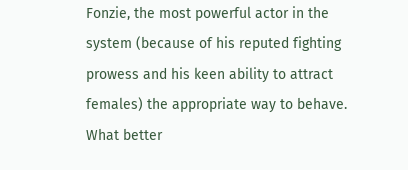Fonzie, the most powerful actor in the system (because of his reputed fighting prowess and his keen ability to attract females) the appropriate way to behave. What better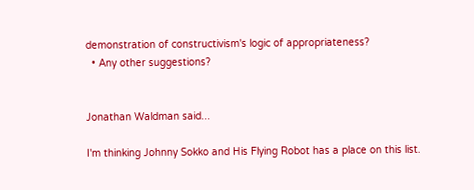demonstration of constructivism's logic of appropriateness?
  • Any other suggestions?


Jonathan Waldman said...

I'm thinking Johnny Sokko and His Flying Robot has a place on this list.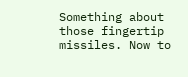Something about those fingertip missiles. Now to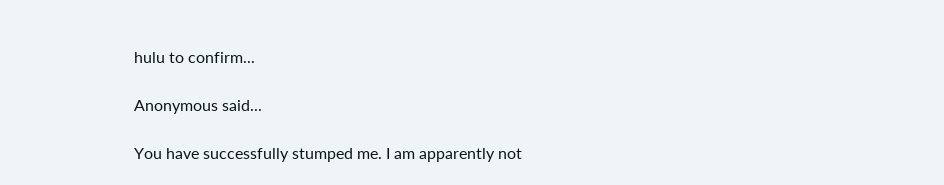hulu to confirm...

Anonymous said...

You have successfully stumped me. I am apparently not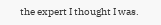the expert I thought I was.